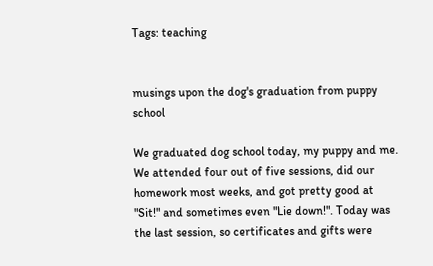Tags: teaching


musings upon the dog's graduation from puppy school

We graduated dog school today, my puppy and me. We attended four out of five sessions, did our homework most weeks, and got pretty good at "Sit!" and sometimes even "Lie down!". Today was the last session, so certificates and gifts were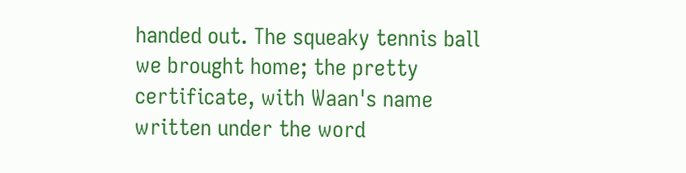handed out. The squeaky tennis ball we brought home; the pretty certificate, with Waan's name written under the word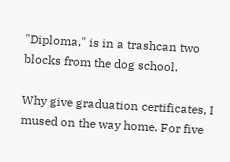"Diploma," is in a trashcan two blocks from the dog school.

Why give graduation certificates, I mused on the way home. For five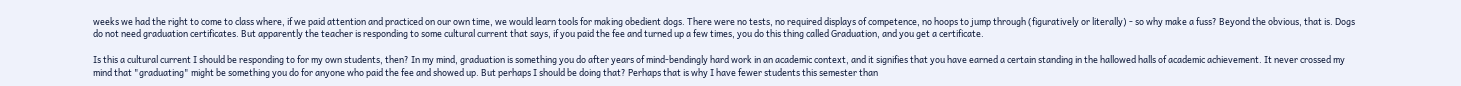weeks we had the right to come to class where, if we paid attention and practiced on our own time, we would learn tools for making obedient dogs. There were no tests, no required displays of competence, no hoops to jump through (figuratively or literally) - so why make a fuss? Beyond the obvious, that is. Dogs do not need graduation certificates. But apparently the teacher is responding to some cultural current that says, if you paid the fee and turned up a few times, you do this thing called Graduation, and you get a certificate.

Is this a cultural current I should be responding to for my own students, then? In my mind, graduation is something you do after years of mind-bendingly hard work in an academic context, and it signifies that you have earned a certain standing in the hallowed halls of academic achievement. It never crossed my mind that "graduating" might be something you do for anyone who paid the fee and showed up. But perhaps I should be doing that? Perhaps that is why I have fewer students this semester than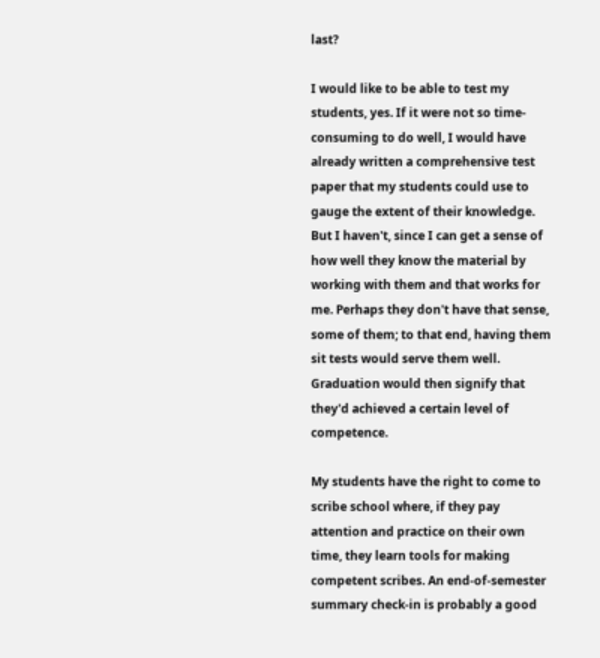last?

I would like to be able to test my students, yes. If it were not so time-consuming to do well, I would have already written a comprehensive test paper that my students could use to gauge the extent of their knowledge. But I haven't, since I can get a sense of how well they know the material by working with them and that works for me. Perhaps they don't have that sense, some of them; to that end, having them sit tests would serve them well. Graduation would then signify that they'd achieved a certain level of competence.

My students have the right to come to scribe school where, if they pay attention and practice on their own time, they learn tools for making competent scribes. An end-of-semester summary check-in is probably a good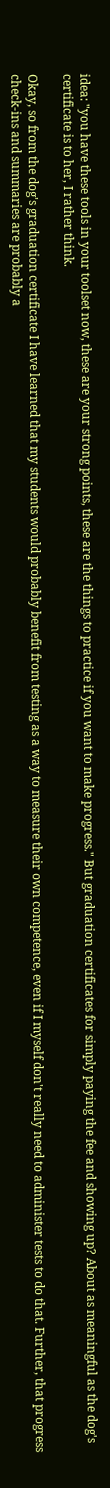idea: "you have these tools in your toolset now, these are your strong points, these are the things to practice if you want to make progress." But graduation certificates for simply paying the fee and showing up? About as meaningful as the dog's certificate is to her, I rather think.

Okay, so from the dog's graduation certificate I have learned that my students would probably benefit from testing as a way to measure their own competence, even if I myself don't really need to administer tests to do that. Further, that progress check-ins and summaries are probably a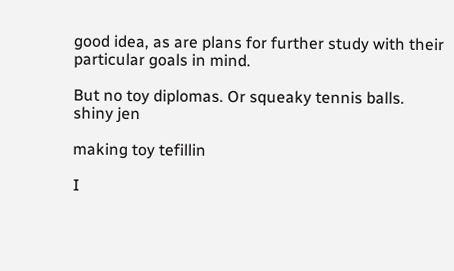good idea, as are plans for further study with their particular goals in mind.

But no toy diplomas. Or squeaky tennis balls.
shiny jen

making toy tefillin

I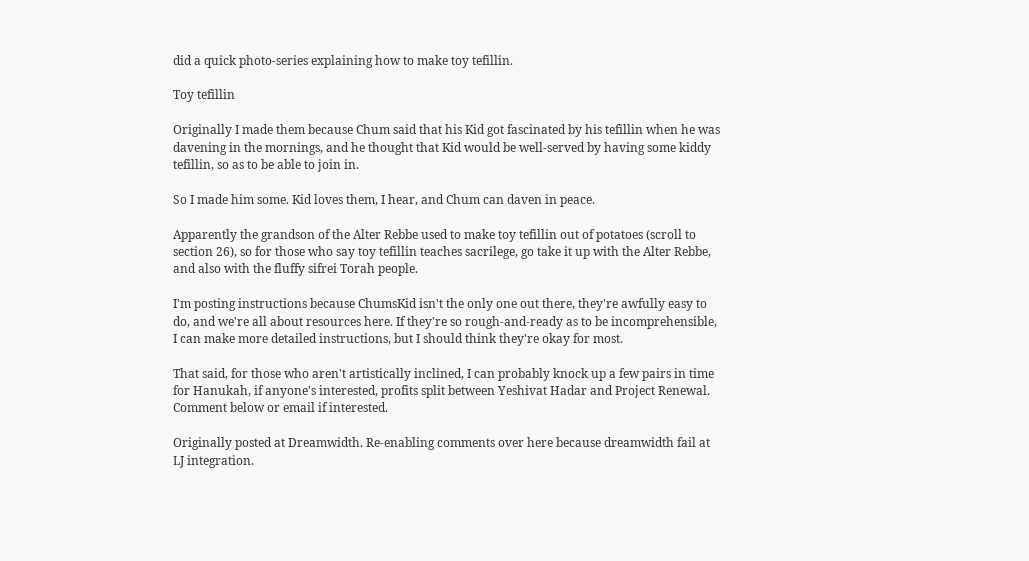did a quick photo-series explaining how to make toy tefillin.

Toy tefillin

Originally I made them because Chum said that his Kid got fascinated by his tefillin when he was davening in the mornings, and he thought that Kid would be well-served by having some kiddy tefillin, so as to be able to join in.

So I made him some. Kid loves them, I hear, and Chum can daven in peace.

Apparently the grandson of the Alter Rebbe used to make toy tefillin out of potatoes (scroll to section 26), so for those who say toy tefillin teaches sacrilege, go take it up with the Alter Rebbe, and also with the fluffy sifrei Torah people.

I'm posting instructions because ChumsKid isn't the only one out there, they're awfully easy to do, and we're all about resources here. If they're so rough-and-ready as to be incomprehensible, I can make more detailed instructions, but I should think they're okay for most.

That said, for those who aren't artistically inclined, I can probably knock up a few pairs in time for Hanukah, if anyone's interested, profits split between Yeshivat Hadar and Project Renewal. Comment below or email if interested.

Originally posted at Dreamwidth. Re-enabling comments over here because dreamwidth fail at LJ integration.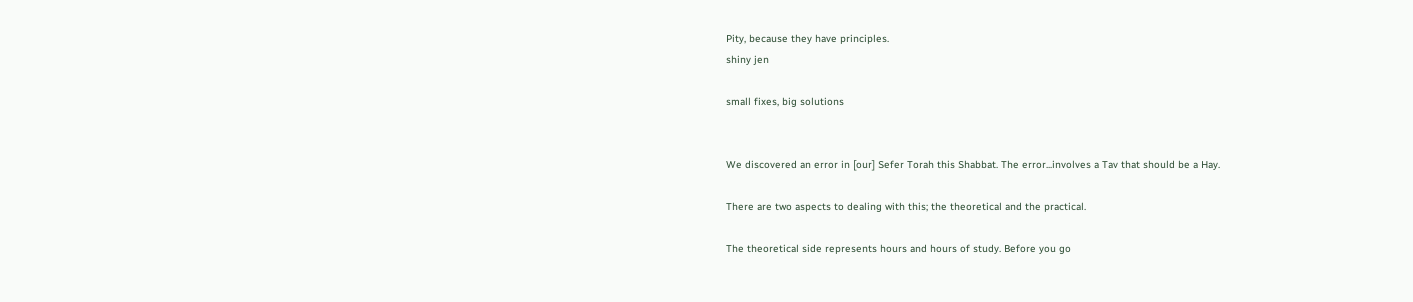Pity, because they have principles.
shiny jen

small fixes, big solutions


We discovered an error in [our] Sefer Torah this Shabbat. The error...involves a Tav that should be a Hay.

There are two aspects to dealing with this; the theoretical and the practical.

The theoretical side represents hours and hours of study. Before you go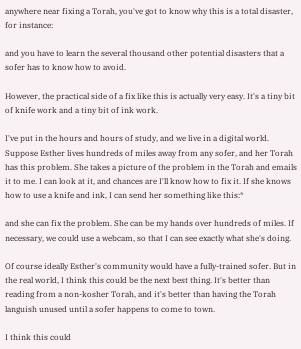anywhere near fixing a Torah, you've got to know why this is a total disaster, for instance:

and you have to learn the several thousand other potential disasters that a sofer has to know how to avoid.

However, the practical side of a fix like this is actually very easy. It's a tiny bit of knife work and a tiny bit of ink work.

I've put in the hours and hours of study, and we live in a digital world. Suppose Esther lives hundreds of miles away from any sofer, and her Torah has this problem. She takes a picture of the problem in the Torah and emails it to me. I can look at it, and chances are I'll know how to fix it. If she knows how to use a knife and ink, I can send her something like this:*

and she can fix the problem. She can be my hands over hundreds of miles. If necessary, we could use a webcam, so that I can see exactly what she's doing.

Of course ideally Esther's community would have a fully-trained sofer. But in the real world, I think this could be the next best thing. It's better than reading from a non-kosher Torah, and it's better than having the Torah languish unused until a sofer happens to come to town.

I think this could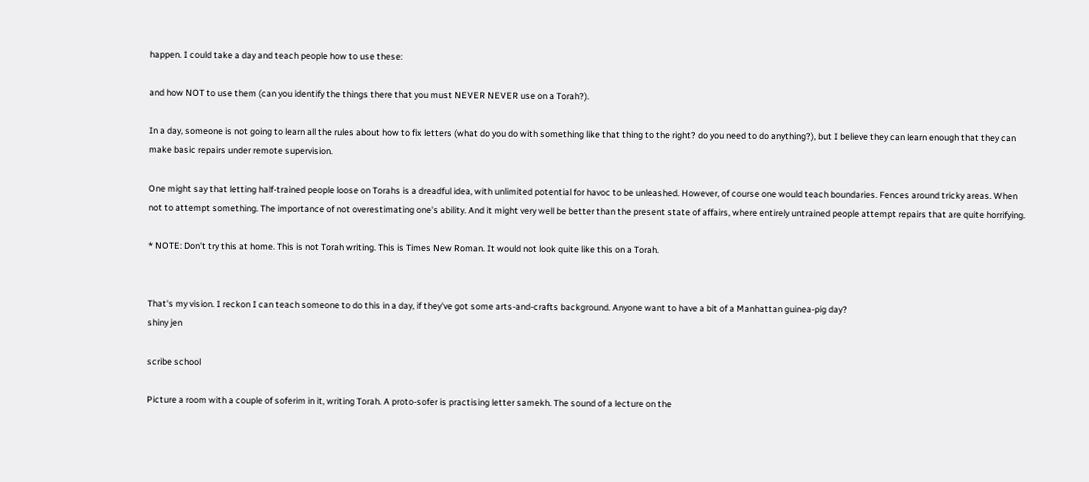happen. I could take a day and teach people how to use these:

and how NOT to use them (can you identify the things there that you must NEVER NEVER use on a Torah?).

In a day, someone is not going to learn all the rules about how to fix letters (what do you do with something like that thing to the right? do you need to do anything?), but I believe they can learn enough that they can make basic repairs under remote supervision.

One might say that letting half-trained people loose on Torahs is a dreadful idea, with unlimited potential for havoc to be unleashed. However, of course one would teach boundaries. Fences around tricky areas. When not to attempt something. The importance of not overestimating one's ability. And it might very well be better than the present state of affairs, where entirely untrained people attempt repairs that are quite horrifying.

* NOTE: Don't try this at home. This is not Torah writing. This is Times New Roman. It would not look quite like this on a Torah.


That's my vision. I reckon I can teach someone to do this in a day, if they've got some arts-and-crafts background. Anyone want to have a bit of a Manhattan guinea-pig day?
shiny jen

scribe school

Picture a room with a couple of soferim in it, writing Torah. A proto-sofer is practising letter samekh. The sound of a lecture on the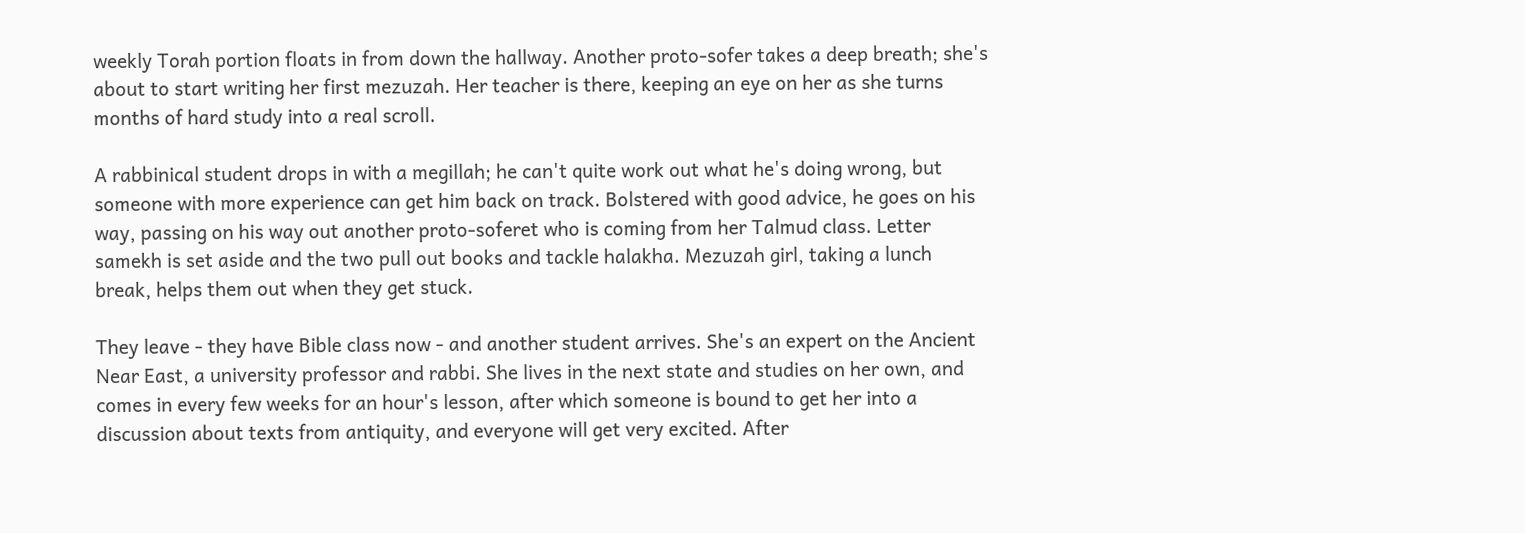weekly Torah portion floats in from down the hallway. Another proto-sofer takes a deep breath; she's about to start writing her first mezuzah. Her teacher is there, keeping an eye on her as she turns months of hard study into a real scroll.

A rabbinical student drops in with a megillah; he can't quite work out what he's doing wrong, but someone with more experience can get him back on track. Bolstered with good advice, he goes on his way, passing on his way out another proto-soferet who is coming from her Talmud class. Letter samekh is set aside and the two pull out books and tackle halakha. Mezuzah girl, taking a lunch break, helps them out when they get stuck.

They leave - they have Bible class now - and another student arrives. She's an expert on the Ancient Near East, a university professor and rabbi. She lives in the next state and studies on her own, and comes in every few weeks for an hour's lesson, after which someone is bound to get her into a discussion about texts from antiquity, and everyone will get very excited. After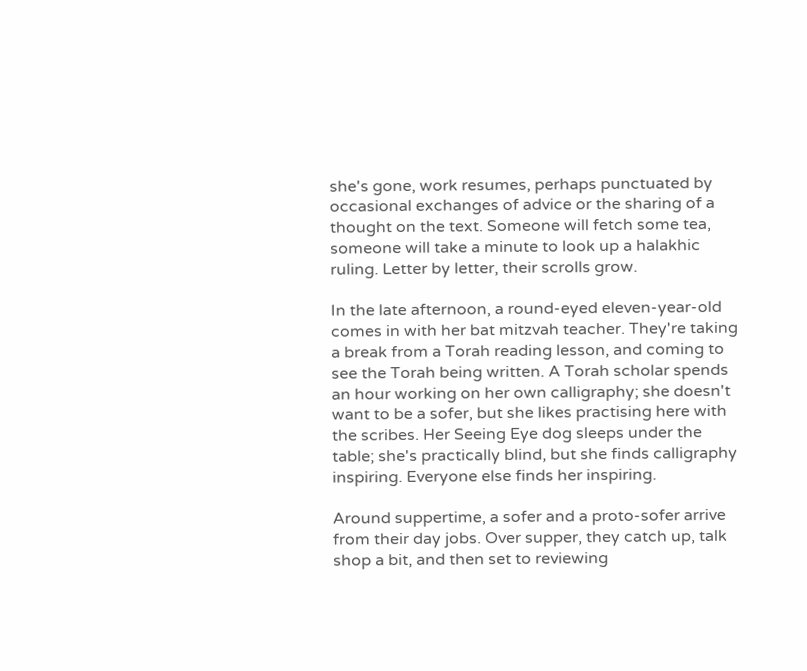she's gone, work resumes, perhaps punctuated by occasional exchanges of advice or the sharing of a thought on the text. Someone will fetch some tea, someone will take a minute to look up a halakhic ruling. Letter by letter, their scrolls grow.

In the late afternoon, a round-eyed eleven-year-old comes in with her bat mitzvah teacher. They're taking a break from a Torah reading lesson, and coming to see the Torah being written. A Torah scholar spends an hour working on her own calligraphy; she doesn't want to be a sofer, but she likes practising here with the scribes. Her Seeing Eye dog sleeps under the table; she's practically blind, but she finds calligraphy inspiring. Everyone else finds her inspiring.

Around suppertime, a sofer and a proto-sofer arrive from their day jobs. Over supper, they catch up, talk shop a bit, and then set to reviewing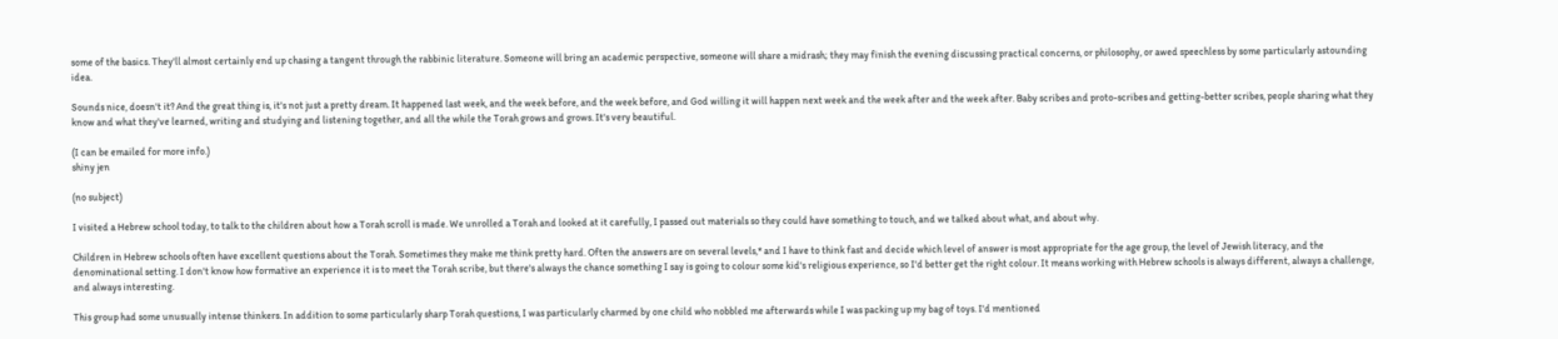some of the basics. They'll almost certainly end up chasing a tangent through the rabbinic literature. Someone will bring an academic perspective, someone will share a midrash; they may finish the evening discussing practical concerns, or philosophy, or awed speechless by some particularly astounding idea.

Sounds nice, doesn't it? And the great thing is, it's not just a pretty dream. It happened last week, and the week before, and the week before, and God willing it will happen next week and the week after and the week after. Baby scribes and proto-scribes and getting-better scribes, people sharing what they know and what they've learned, writing and studying and listening together, and all the while the Torah grows and grows. It's very beautiful.

(I can be emailed for more info.)
shiny jen

(no subject)

I visited a Hebrew school today, to talk to the children about how a Torah scroll is made. We unrolled a Torah and looked at it carefully, I passed out materials so they could have something to touch, and we talked about what, and about why.

Children in Hebrew schools often have excellent questions about the Torah. Sometimes they make me think pretty hard. Often the answers are on several levels,* and I have to think fast and decide which level of answer is most appropriate for the age group, the level of Jewish literacy, and the denominational setting. I don't know how formative an experience it is to meet the Torah scribe, but there's always the chance something I say is going to colour some kid's religious experience, so I'd better get the right colour. It means working with Hebrew schools is always different, always a challenge, and always interesting.

This group had some unusually intense thinkers. In addition to some particularly sharp Torah questions, I was particularly charmed by one child who nobbled me afterwards while I was packing up my bag of toys. I'd mentioned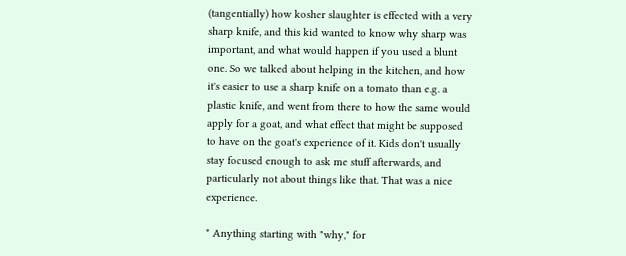(tangentially) how kosher slaughter is effected with a very sharp knife, and this kid wanted to know why sharp was important, and what would happen if you used a blunt one. So we talked about helping in the kitchen, and how it's easier to use a sharp knife on a tomato than e.g. a plastic knife, and went from there to how the same would apply for a goat, and what effect that might be supposed to have on the goat's experience of it. Kids don't usually stay focused enough to ask me stuff afterwards, and particularly not about things like that. That was a nice experience.

* Anything starting with "why," for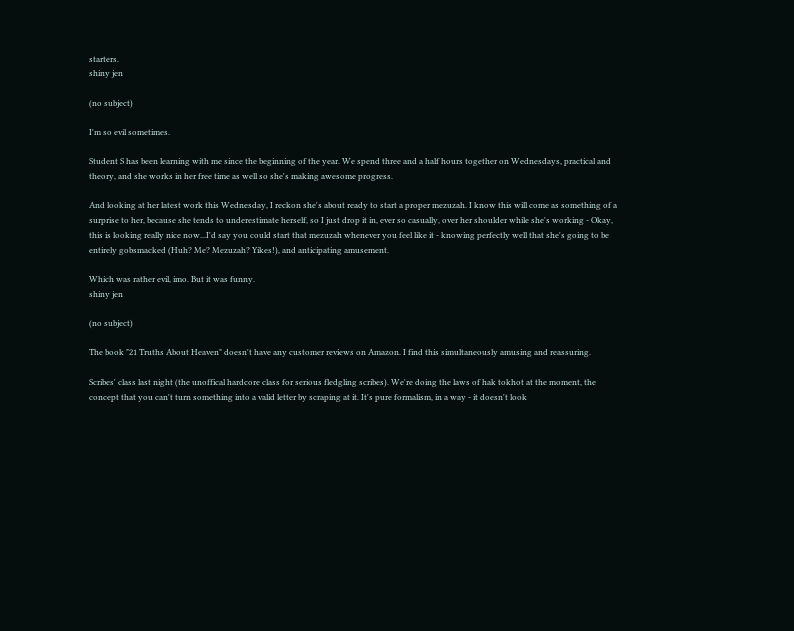starters.
shiny jen

(no subject)

I'm so evil sometimes.

Student S has been learning with me since the beginning of the year. We spend three and a half hours together on Wednesdays, practical and theory, and she works in her free time as well so she's making awesome progress.

And looking at her latest work this Wednesday, I reckon she's about ready to start a proper mezuzah. I know this will come as something of a surprise to her, because she tends to underestimate herself, so I just drop it in, ever so casually, over her shoulder while she's working - Okay, this is looking really nice now...I'd say you could start that mezuzah whenever you feel like it - knowing perfectly well that she's going to be entirely gobsmacked (Huh? Me? Mezuzah? Yikes!), and anticipating amusement.

Which was rather evil, imo. But it was funny.
shiny jen

(no subject)

The book "21 Truths About Heaven" doesn't have any customer reviews on Amazon. I find this simultaneously amusing and reassuring.

Scribes' class last night (the unoffical hardcore class for serious fledgling scribes). We're doing the laws of hak tokhot at the moment, the concept that you can't turn something into a valid letter by scraping at it. It's pure formalism, in a way - it doesn't look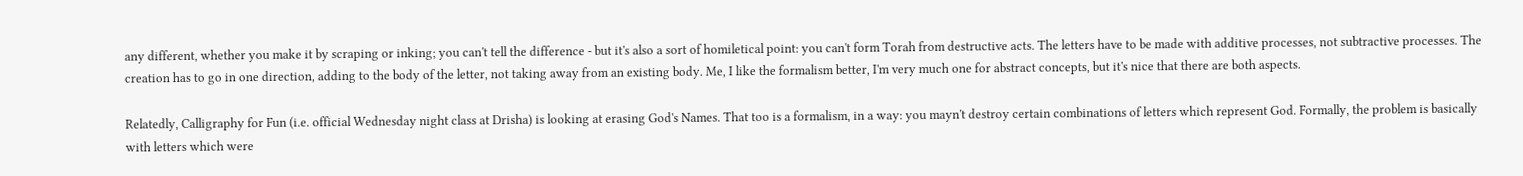any different, whether you make it by scraping or inking; you can't tell the difference - but it's also a sort of homiletical point: you can't form Torah from destructive acts. The letters have to be made with additive processes, not subtractive processes. The creation has to go in one direction, adding to the body of the letter, not taking away from an existing body. Me, I like the formalism better, I'm very much one for abstract concepts, but it's nice that there are both aspects.

Relatedly, Calligraphy for Fun (i.e. official Wednesday night class at Drisha) is looking at erasing God's Names. That too is a formalism, in a way: you mayn't destroy certain combinations of letters which represent God. Formally, the problem is basically with letters which were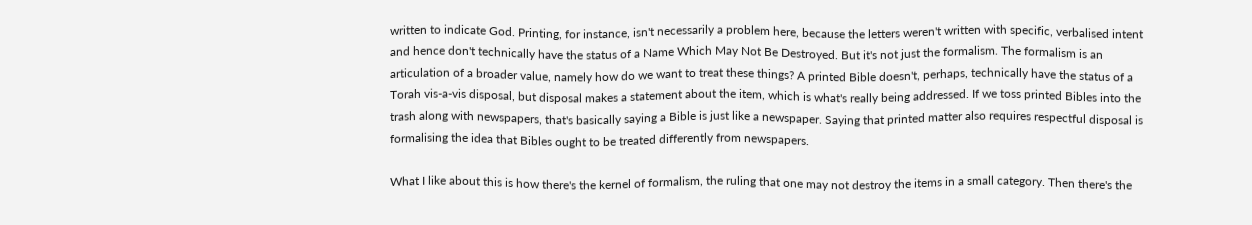written to indicate God. Printing, for instance, isn't necessarily a problem here, because the letters weren't written with specific, verbalised intent and hence don't technically have the status of a Name Which May Not Be Destroyed. But it's not just the formalism. The formalism is an articulation of a broader value, namely how do we want to treat these things? A printed Bible doesn't, perhaps, technically have the status of a Torah vis-a-vis disposal, but disposal makes a statement about the item, which is what's really being addressed. If we toss printed Bibles into the trash along with newspapers, that's basically saying a Bible is just like a newspaper. Saying that printed matter also requires respectful disposal is formalising the idea that Bibles ought to be treated differently from newspapers.

What I like about this is how there's the kernel of formalism, the ruling that one may not destroy the items in a small category. Then there's the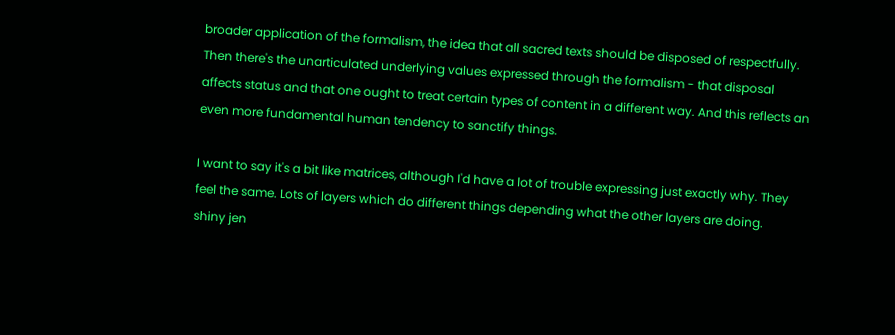broader application of the formalism, the idea that all sacred texts should be disposed of respectfully. Then there's the unarticulated underlying values expressed through the formalism - that disposal affects status and that one ought to treat certain types of content in a different way. And this reflects an even more fundamental human tendency to sanctify things.

I want to say it's a bit like matrices, although I'd have a lot of trouble expressing just exactly why. They feel the same. Lots of layers which do different things depending what the other layers are doing.
shiny jen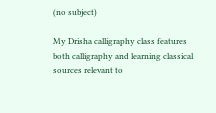(no subject)

My Drisha calligraphy class features both calligraphy and learning classical sources relevant to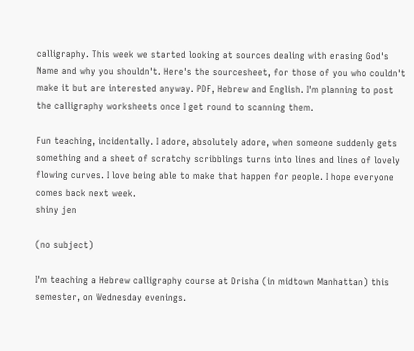calligraphy. This week we started looking at sources dealing with erasing God's Name and why you shouldn't. Here's the sourcesheet, for those of you who couldn't make it but are interested anyway. PDF, Hebrew and English. I'm planning to post the calligraphy worksheets once I get round to scanning them.

Fun teaching, incidentally. I adore, absolutely adore, when someone suddenly gets something and a sheet of scratchy scribblings turns into lines and lines of lovely flowing curves. I love being able to make that happen for people. I hope everyone comes back next week.
shiny jen

(no subject)

I'm teaching a Hebrew calligraphy course at Drisha (in midtown Manhattan) this semester, on Wednesday evenings.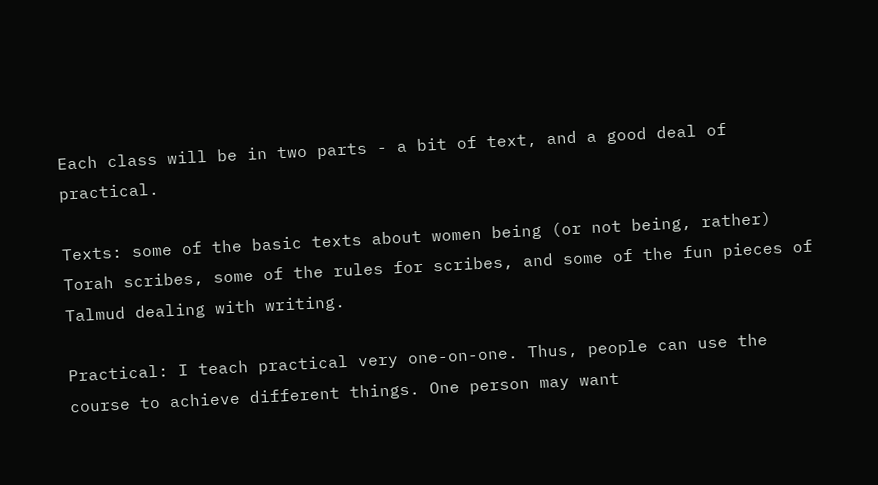Each class will be in two parts - a bit of text, and a good deal of practical.

Texts: some of the basic texts about women being (or not being, rather) Torah scribes, some of the rules for scribes, and some of the fun pieces of Talmud dealing with writing.

Practical: I teach practical very one-on-one. Thus, people can use the course to achieve different things. One person may want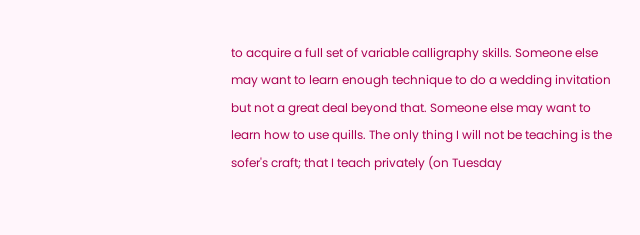to acquire a full set of variable calligraphy skills. Someone else may want to learn enough technique to do a wedding invitation but not a great deal beyond that. Someone else may want to learn how to use quills. The only thing I will not be teaching is the sofer's craft; that I teach privately (on Tuesday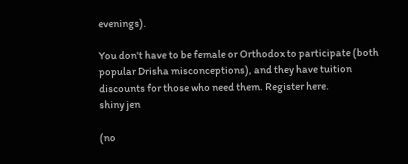evenings).

You don't have to be female or Orthodox to participate (both popular Drisha misconceptions), and they have tuition discounts for those who need them. Register here.
shiny jen

(no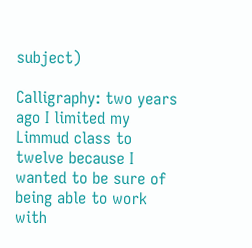subject)

Calligraphy: two years ago I limited my Limmud class to twelve because I wanted to be sure of being able to work with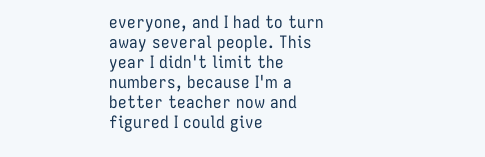everyone, and I had to turn away several people. This year I didn't limit the numbers, because I'm a better teacher now and figured I could give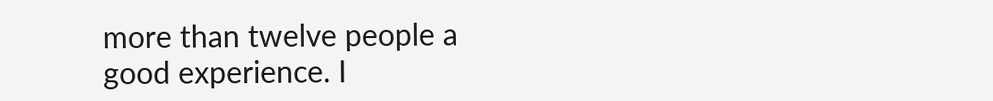more than twelve people a good experience. I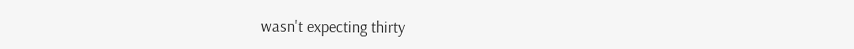wasn't expecting thirty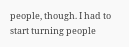people, though. I had to start turning people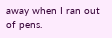away when I ran out of pens.